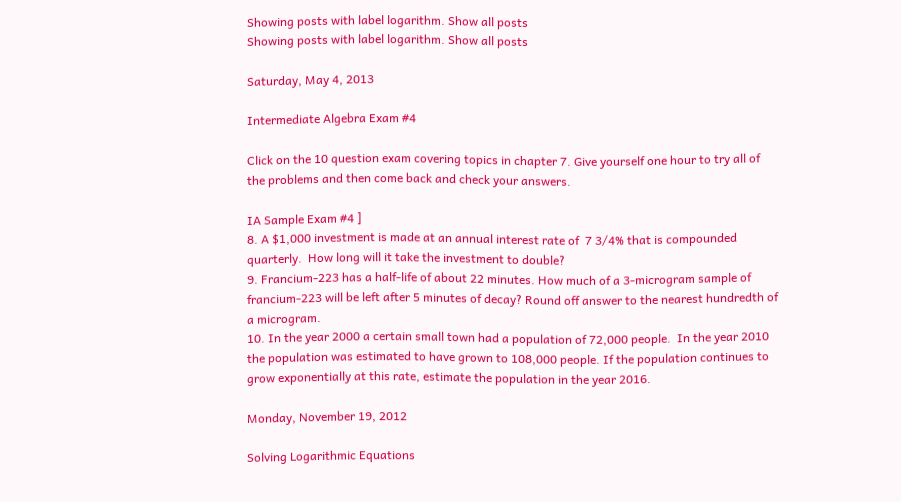Showing posts with label logarithm. Show all posts
Showing posts with label logarithm. Show all posts

Saturday, May 4, 2013

Intermediate Algebra Exam #4

Click on the 10 question exam covering topics in chapter 7. Give yourself one hour to try all of the problems and then come back and check your answers.

IA Sample Exam #4 ]
8. A $1,000 investment is made at an annual interest rate of  7 3/4% that is compounded quarterly.  How long will it take the investment to double?
9. Francium-223 has a half-life of about 22 minutes. How much of a 3-microgram sample of francium-223 will be left after 5 minutes of decay? Round off answer to the nearest hundredth of a microgram.
10. In the year 2000 a certain small town had a population of 72,000 people.  In the year 2010 the population was estimated to have grown to 108,000 people. If the population continues to grow exponentially at this rate, estimate the population in the year 2016.

Monday, November 19, 2012

Solving Logarithmic Equations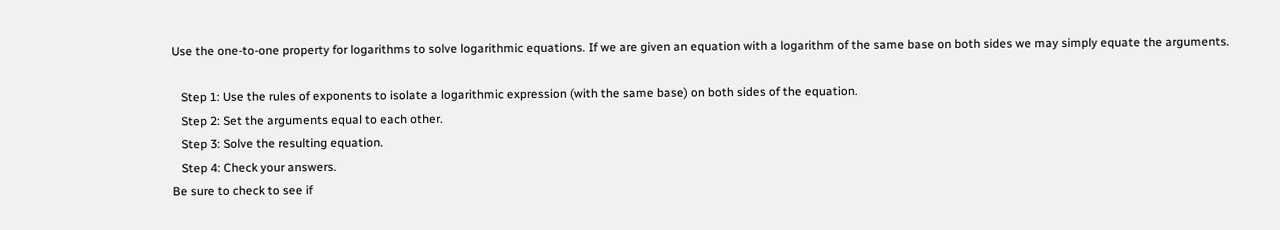Use the one-to-one property for logarithms to solve logarithmic equations. If we are given an equation with a logarithm of the same base on both sides we may simply equate the arguments.

   Step 1: Use the rules of exponents to isolate a logarithmic expression (with the same base) on both sides of the equation.
   Step 2: Set the arguments equal to each other.
   Step 3: Solve the resulting equation.
   Step 4: Check your answers.
Be sure to check to see if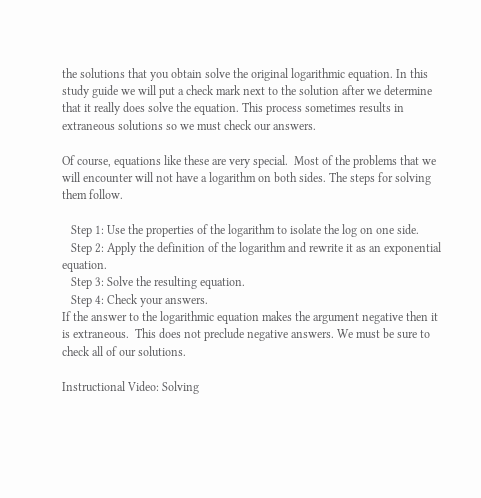the solutions that you obtain solve the original logarithmic equation. In this study guide we will put a check mark next to the solution after we determine that it really does solve the equation. This process sometimes results in extraneous solutions so we must check our answers.

Of course, equations like these are very special.  Most of the problems that we will encounter will not have a logarithm on both sides. The steps for solving them follow.

   Step 1: Use the properties of the logarithm to isolate the log on one side.
   Step 2: Apply the definition of the logarithm and rewrite it as an exponential equation.
   Step 3: Solve the resulting equation.
   Step 4: Check your answers.
If the answer to the logarithmic equation makes the argument negative then it is extraneous.  This does not preclude negative answers. We must be sure to check all of our solutions.

Instructional Video: Solving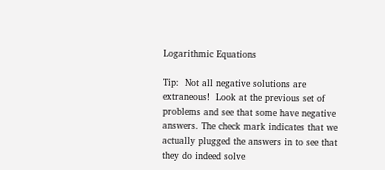Logarithmic Equations

Tip:  Not all negative solutions are extraneous!  Look at the previous set of problems and see that some have negative answers. The check mark indicates that we actually plugged the answers in to see that they do indeed solve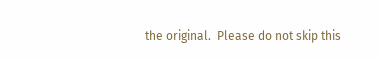the original.  Please do not skip this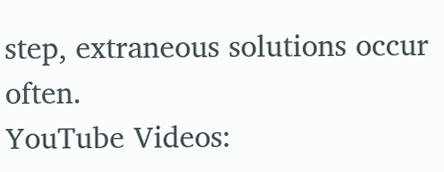step, extraneous solutions occur often.
YouTube Videos: